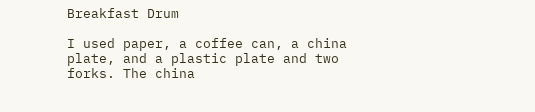Breakfast Drum

I used paper, a coffee can, a china plate, and a plastic plate and two forks. The china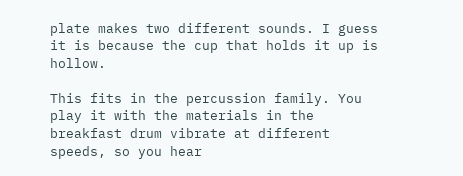plate makes two different sounds. I guess it is because the cup that holds it up is hollow.

This fits in the percussion family. You play it with the materials in the breakfast drum vibrate at different speeds, so you hear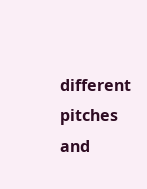different pitches and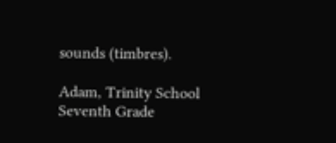sounds (timbres).

Adam, Trinity School Seventh Grade